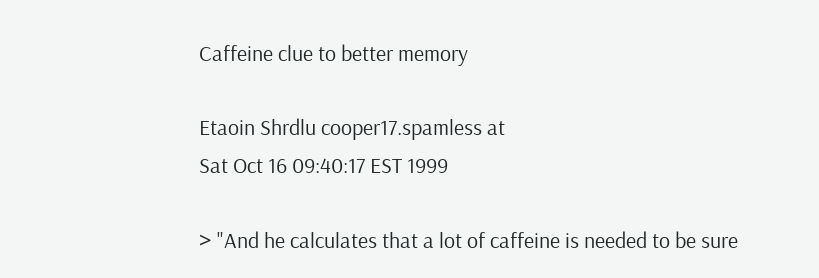Caffeine clue to better memory

Etaoin Shrdlu cooper17.spamless at
Sat Oct 16 09:40:17 EST 1999

> "And he calculates that a lot of caffeine is needed to be sure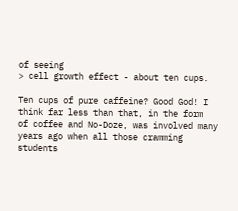of seeing
> cell growth effect - about ten cups.

Ten cups of pure caffeine? Good God! I think far less than that, in the form
of coffee and No-Doze, was involved many years ago when all those cramming
students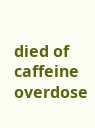died of caffeine overdose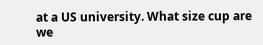at a US university. What size cup are we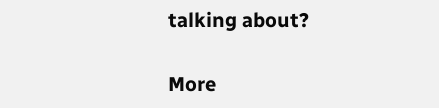talking about?

More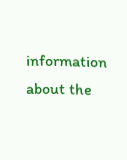information about the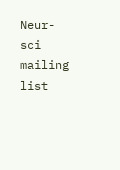Neur-sci mailing list